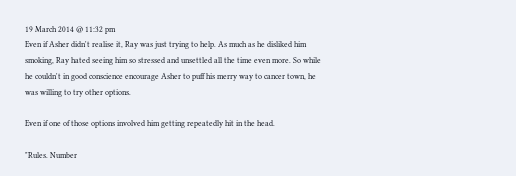19 March 2014 @ 11:32 pm
Even if Asher didn't realise it, Ray was just trying to help. As much as he disliked him smoking, Ray hated seeing him so stressed and unsettled all the time even more. So while he couldn't in good conscience encourage Asher to puff his merry way to cancer town, he was willing to try other options.

Even if one of those options involved him getting repeatedly hit in the head.

"Rules. Number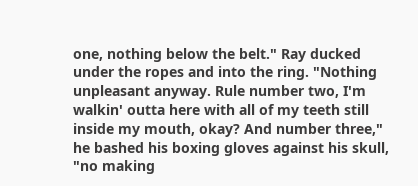one, nothing below the belt." Ray ducked under the ropes and into the ring. "Nothing unpleasant anyway. Rule number two, I'm walkin' outta here with all of my teeth still inside my mouth, okay? And number three," he bashed his boxing gloves against his skull, "no making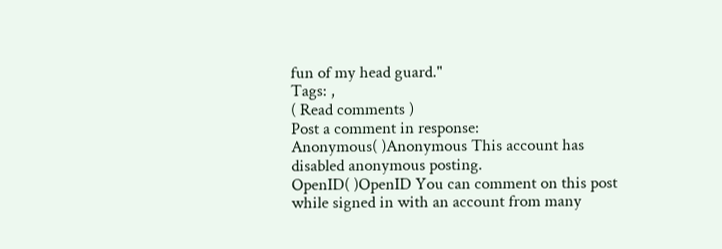fun of my head guard."
Tags: ,
( Read comments )
Post a comment in response:
Anonymous( )Anonymous This account has disabled anonymous posting.
OpenID( )OpenID You can comment on this post while signed in with an account from many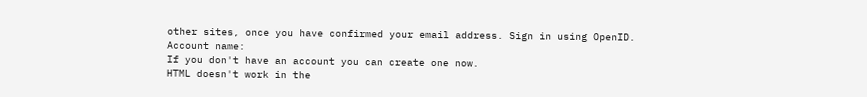other sites, once you have confirmed your email address. Sign in using OpenID.
Account name:
If you don't have an account you can create one now.
HTML doesn't work in the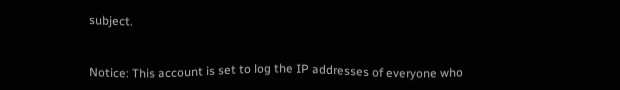subject.


Notice: This account is set to log the IP addresses of everyone who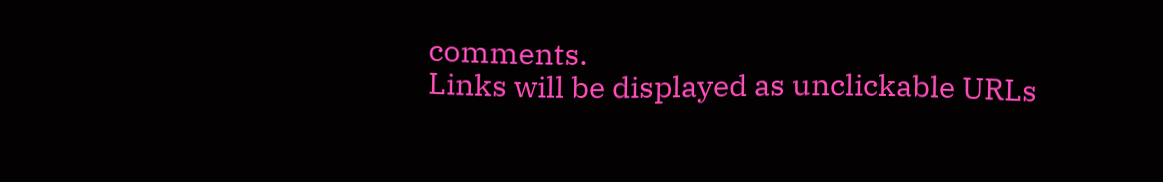comments.
Links will be displayed as unclickable URLs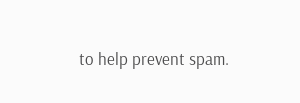to help prevent spam.